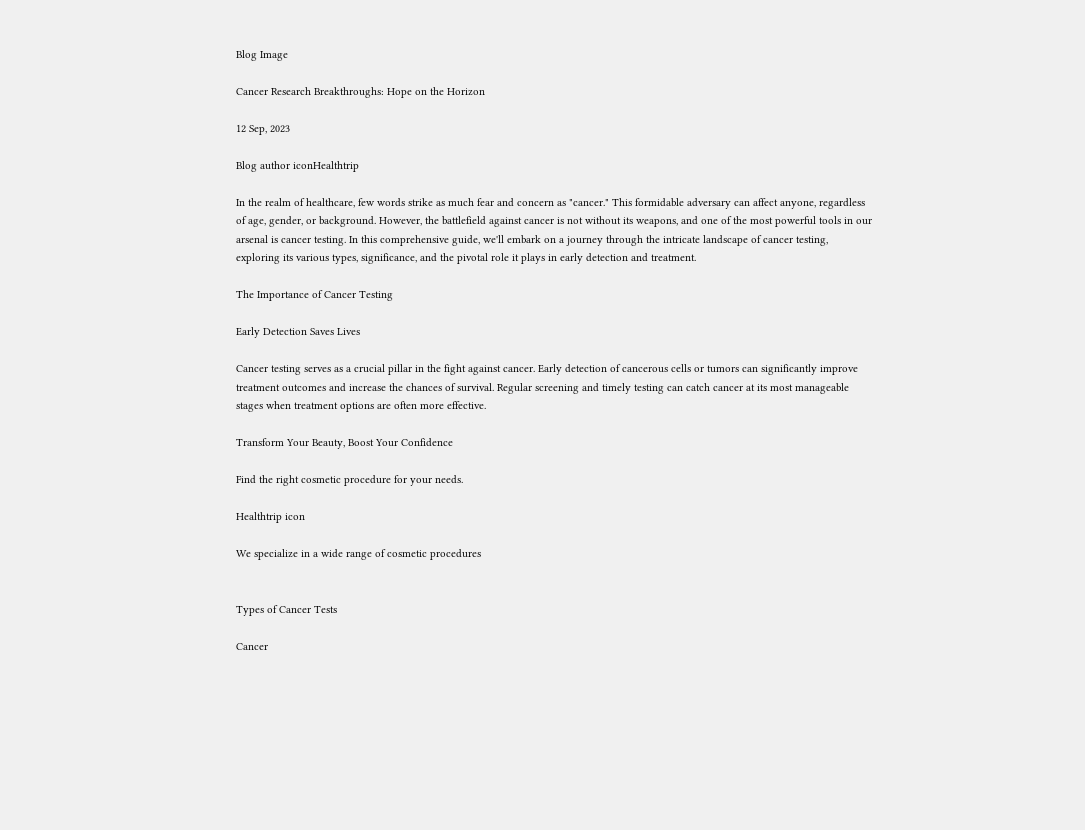Blog Image

Cancer Research Breakthroughs: Hope on the Horizon

12 Sep, 2023

Blog author iconHealthtrip

In the realm of healthcare, few words strike as much fear and concern as "cancer." This formidable adversary can affect anyone, regardless of age, gender, or background. However, the battlefield against cancer is not without its weapons, and one of the most powerful tools in our arsenal is cancer testing. In this comprehensive guide, we'll embark on a journey through the intricate landscape of cancer testing, exploring its various types, significance, and the pivotal role it plays in early detection and treatment.

The Importance of Cancer Testing

Early Detection Saves Lives

Cancer testing serves as a crucial pillar in the fight against cancer. Early detection of cancerous cells or tumors can significantly improve treatment outcomes and increase the chances of survival. Regular screening and timely testing can catch cancer at its most manageable stages when treatment options are often more effective.

Transform Your Beauty, Boost Your Confidence

Find the right cosmetic procedure for your needs.

Healthtrip icon

We specialize in a wide range of cosmetic procedures


Types of Cancer Tests

Cancer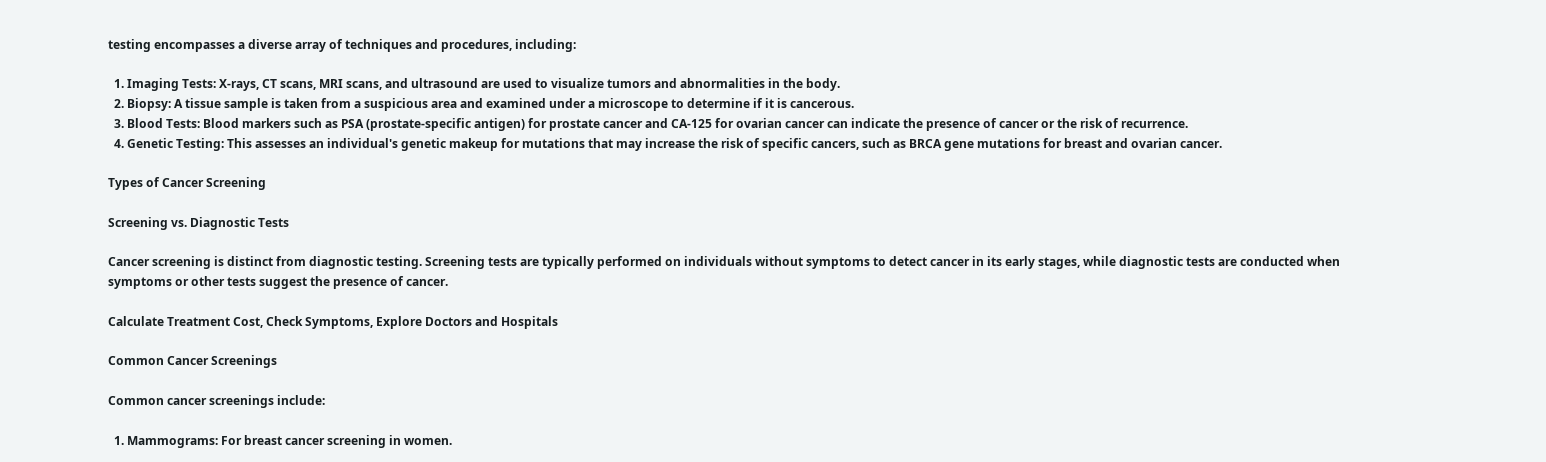testing encompasses a diverse array of techniques and procedures, including:

  1. Imaging Tests: X-rays, CT scans, MRI scans, and ultrasound are used to visualize tumors and abnormalities in the body.
  2. Biopsy: A tissue sample is taken from a suspicious area and examined under a microscope to determine if it is cancerous.
  3. Blood Tests: Blood markers such as PSA (prostate-specific antigen) for prostate cancer and CA-125 for ovarian cancer can indicate the presence of cancer or the risk of recurrence.
  4. Genetic Testing: This assesses an individual's genetic makeup for mutations that may increase the risk of specific cancers, such as BRCA gene mutations for breast and ovarian cancer.

Types of Cancer Screening

Screening vs. Diagnostic Tests

Cancer screening is distinct from diagnostic testing. Screening tests are typically performed on individuals without symptoms to detect cancer in its early stages, while diagnostic tests are conducted when symptoms or other tests suggest the presence of cancer.

Calculate Treatment Cost, Check Symptoms, Explore Doctors and Hospitals

Common Cancer Screenings

Common cancer screenings include:

  1. Mammograms: For breast cancer screening in women.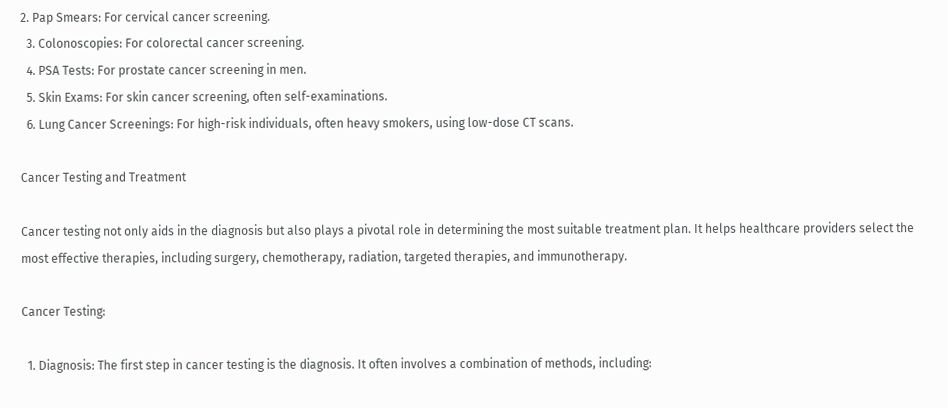2. Pap Smears: For cervical cancer screening.
  3. Colonoscopies: For colorectal cancer screening.
  4. PSA Tests: For prostate cancer screening in men.
  5. Skin Exams: For skin cancer screening, often self-examinations.
  6. Lung Cancer Screenings: For high-risk individuals, often heavy smokers, using low-dose CT scans.

Cancer Testing and Treatment

Cancer testing not only aids in the diagnosis but also plays a pivotal role in determining the most suitable treatment plan. It helps healthcare providers select the most effective therapies, including surgery, chemotherapy, radiation, targeted therapies, and immunotherapy.

Cancer Testing:

  1. Diagnosis: The first step in cancer testing is the diagnosis. It often involves a combination of methods, including: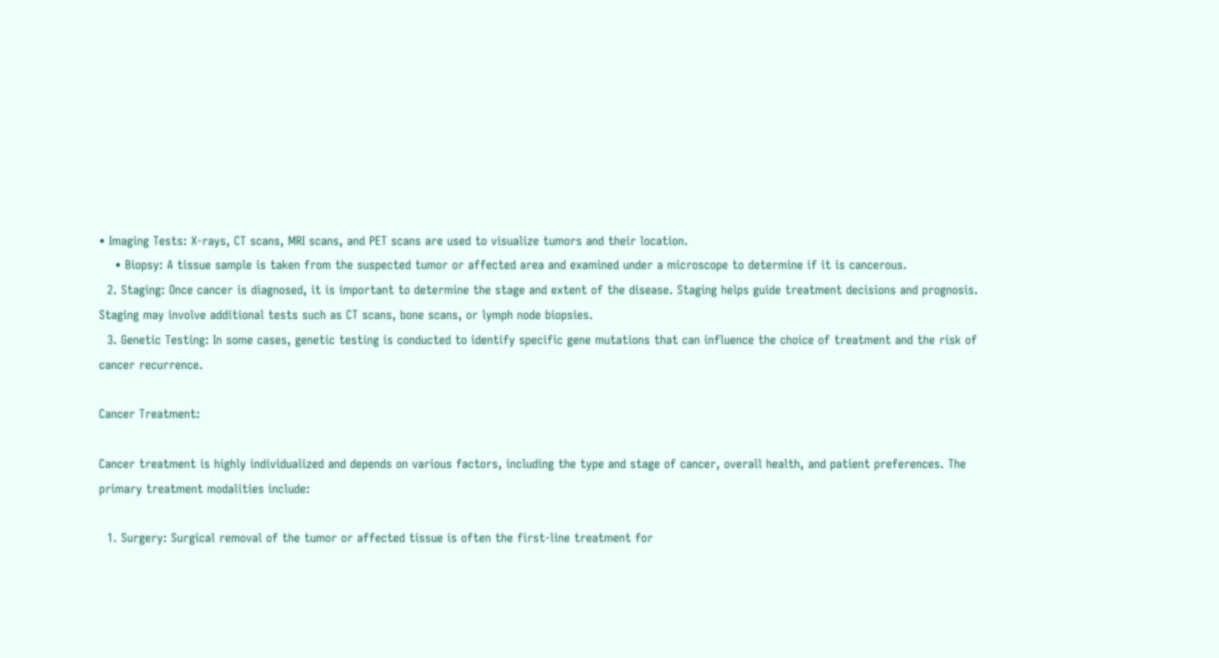• Imaging Tests: X-rays, CT scans, MRI scans, and PET scans are used to visualize tumors and their location.
    • Biopsy: A tissue sample is taken from the suspected tumor or affected area and examined under a microscope to determine if it is cancerous.
  2. Staging: Once cancer is diagnosed, it is important to determine the stage and extent of the disease. Staging helps guide treatment decisions and prognosis. Staging may involve additional tests such as CT scans, bone scans, or lymph node biopsies.
  3. Genetic Testing: In some cases, genetic testing is conducted to identify specific gene mutations that can influence the choice of treatment and the risk of cancer recurrence.

Cancer Treatment:

Cancer treatment is highly individualized and depends on various factors, including the type and stage of cancer, overall health, and patient preferences. The primary treatment modalities include:

  1. Surgery: Surgical removal of the tumor or affected tissue is often the first-line treatment for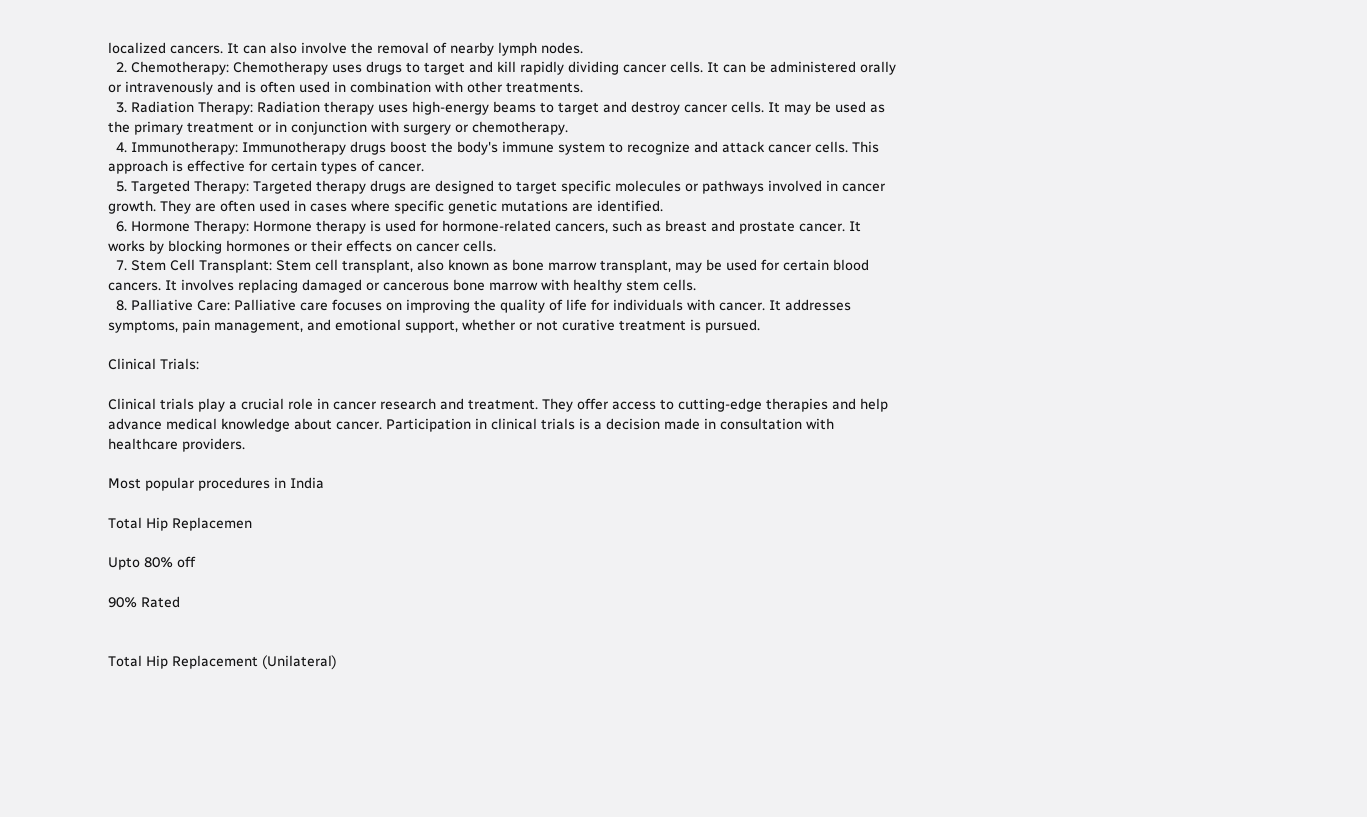localized cancers. It can also involve the removal of nearby lymph nodes.
  2. Chemotherapy: Chemotherapy uses drugs to target and kill rapidly dividing cancer cells. It can be administered orally or intravenously and is often used in combination with other treatments.
  3. Radiation Therapy: Radiation therapy uses high-energy beams to target and destroy cancer cells. It may be used as the primary treatment or in conjunction with surgery or chemotherapy.
  4. Immunotherapy: Immunotherapy drugs boost the body's immune system to recognize and attack cancer cells. This approach is effective for certain types of cancer.
  5. Targeted Therapy: Targeted therapy drugs are designed to target specific molecules or pathways involved in cancer growth. They are often used in cases where specific genetic mutations are identified.
  6. Hormone Therapy: Hormone therapy is used for hormone-related cancers, such as breast and prostate cancer. It works by blocking hormones or their effects on cancer cells.
  7. Stem Cell Transplant: Stem cell transplant, also known as bone marrow transplant, may be used for certain blood cancers. It involves replacing damaged or cancerous bone marrow with healthy stem cells.
  8. Palliative Care: Palliative care focuses on improving the quality of life for individuals with cancer. It addresses symptoms, pain management, and emotional support, whether or not curative treatment is pursued.

Clinical Trials:

Clinical trials play a crucial role in cancer research and treatment. They offer access to cutting-edge therapies and help advance medical knowledge about cancer. Participation in clinical trials is a decision made in consultation with healthcare providers.

Most popular procedures in India

Total Hip Replacemen

Upto 80% off

90% Rated


Total Hip Replacement (Unilateral)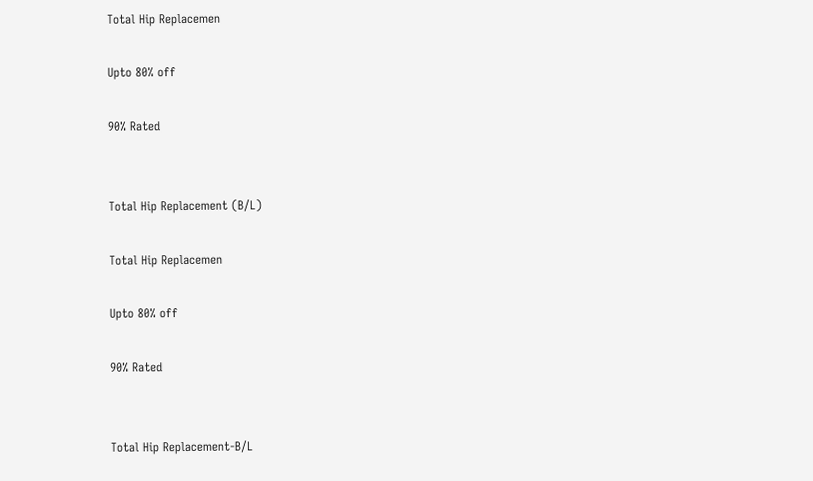Total Hip Replacemen

Upto 80% off

90% Rated


Total Hip Replacement (B/L)

Total Hip Replacemen

Upto 80% off

90% Rated


Total Hip Replacement-B/L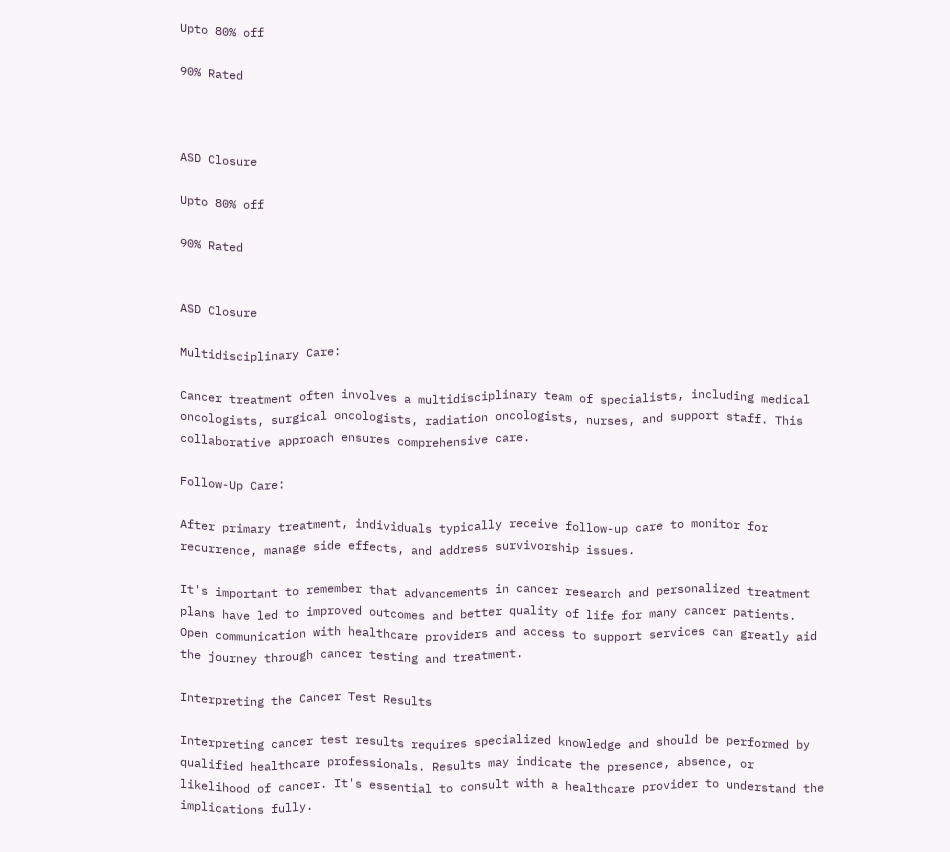Upto 80% off

90% Rated



ASD Closure

Upto 80% off

90% Rated


ASD Closure

Multidisciplinary Care:

Cancer treatment often involves a multidisciplinary team of specialists, including medical oncologists, surgical oncologists, radiation oncologists, nurses, and support staff. This collaborative approach ensures comprehensive care.

Follow-Up Care:

After primary treatment, individuals typically receive follow-up care to monitor for recurrence, manage side effects, and address survivorship issues.

It's important to remember that advancements in cancer research and personalized treatment plans have led to improved outcomes and better quality of life for many cancer patients. Open communication with healthcare providers and access to support services can greatly aid the journey through cancer testing and treatment.

Interpreting the Cancer Test Results

Interpreting cancer test results requires specialized knowledge and should be performed by qualified healthcare professionals. Results may indicate the presence, absence, or likelihood of cancer. It's essential to consult with a healthcare provider to understand the implications fully.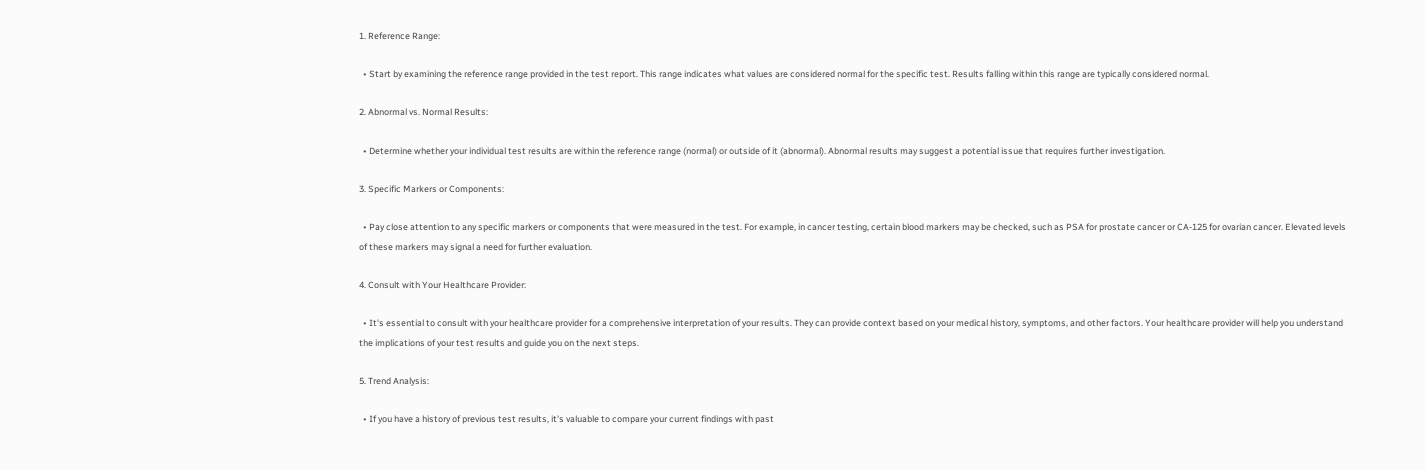1. Reference Range:

  • Start by examining the reference range provided in the test report. This range indicates what values are considered normal for the specific test. Results falling within this range are typically considered normal.

2. Abnormal vs. Normal Results:

  • Determine whether your individual test results are within the reference range (normal) or outside of it (abnormal). Abnormal results may suggest a potential issue that requires further investigation.

3. Specific Markers or Components:

  • Pay close attention to any specific markers or components that were measured in the test. For example, in cancer testing, certain blood markers may be checked, such as PSA for prostate cancer or CA-125 for ovarian cancer. Elevated levels of these markers may signal a need for further evaluation.

4. Consult with Your Healthcare Provider:

  • It's essential to consult with your healthcare provider for a comprehensive interpretation of your results. They can provide context based on your medical history, symptoms, and other factors. Your healthcare provider will help you understand the implications of your test results and guide you on the next steps.

5. Trend Analysis:

  • If you have a history of previous test results, it's valuable to compare your current findings with past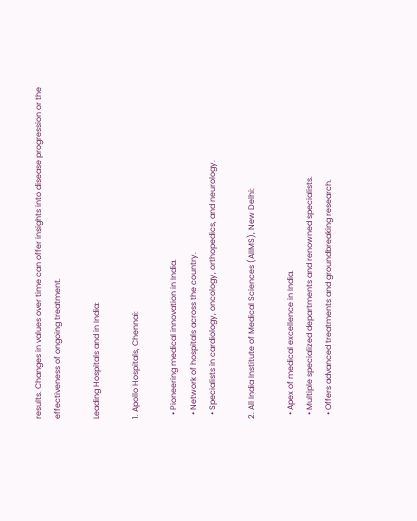results. Changes in values over time can offer insights into disease progression or the effectiveness of ongoing treatment.

Leading Hospitals and in India:

1. Apollo Hospitals, Chennai:

  • Pioneering medical innovation in India.
  • Network of hospitals across the country.
  • Specialists in cardiology, oncology, orthopedics, and neurology.

2. All India Institute of Medical Sciences (AIIMS), New Delhi:

  • Apex of medical excellence in India.
  • Multiple specialized departments and renowned specialists.
  • Offers advanced treatments and groundbreaking research.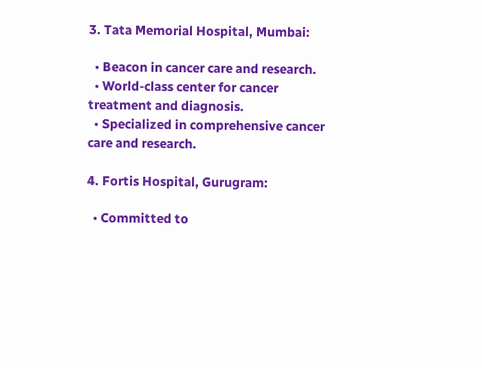3. Tata Memorial Hospital, Mumbai:

  • Beacon in cancer care and research.
  • World-class center for cancer treatment and diagnosis.
  • Specialized in comprehensive cancer care and research.

4. Fortis Hospital, Gurugram:

  • Committed to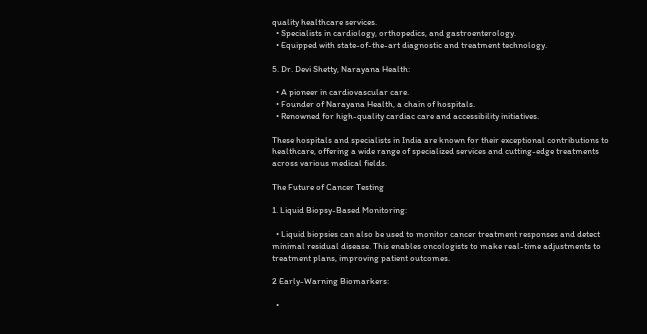quality healthcare services.
  • Specialists in cardiology, orthopedics, and gastroenterology.
  • Equipped with state-of-the-art diagnostic and treatment technology.

5. Dr. Devi Shetty, Narayana Health:

  • A pioneer in cardiovascular care.
  • Founder of Narayana Health, a chain of hospitals.
  • Renowned for high-quality cardiac care and accessibility initiatives.

These hospitals and specialists in India are known for their exceptional contributions to healthcare, offering a wide range of specialized services and cutting-edge treatments across various medical fields.

The Future of Cancer Testing

1. Liquid Biopsy-Based Monitoring:

  • Liquid biopsies can also be used to monitor cancer treatment responses and detect minimal residual disease. This enables oncologists to make real-time adjustments to treatment plans, improving patient outcomes.

2 Early-Warning Biomarkers:

  •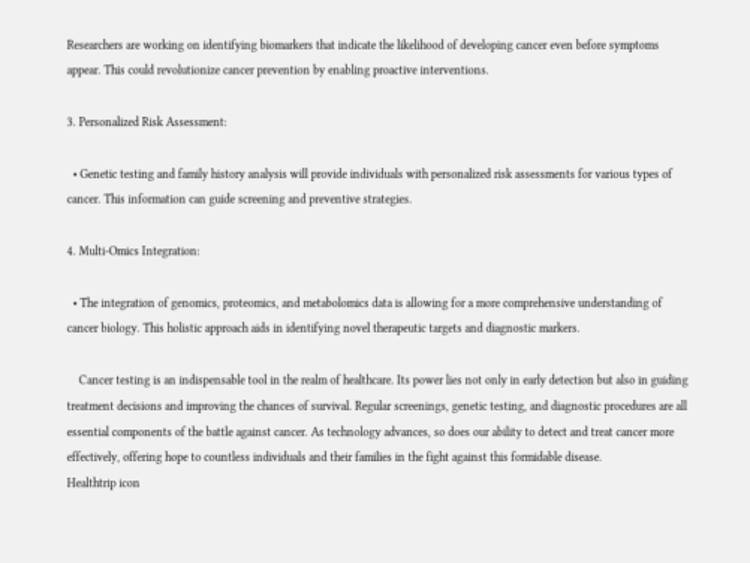Researchers are working on identifying biomarkers that indicate the likelihood of developing cancer even before symptoms appear. This could revolutionize cancer prevention by enabling proactive interventions.

3. Personalized Risk Assessment:

  • Genetic testing and family history analysis will provide individuals with personalized risk assessments for various types of cancer. This information can guide screening and preventive strategies.

4. Multi-Omics Integration:

  • The integration of genomics, proteomics, and metabolomics data is allowing for a more comprehensive understanding of cancer biology. This holistic approach aids in identifying novel therapeutic targets and diagnostic markers.

    Cancer testing is an indispensable tool in the realm of healthcare. Its power lies not only in early detection but also in guiding treatment decisions and improving the chances of survival. Regular screenings, genetic testing, and diagnostic procedures are all essential components of the battle against cancer. As technology advances, so does our ability to detect and treat cancer more effectively, offering hope to countless individuals and their families in the fight against this formidable disease.
Healthtrip icon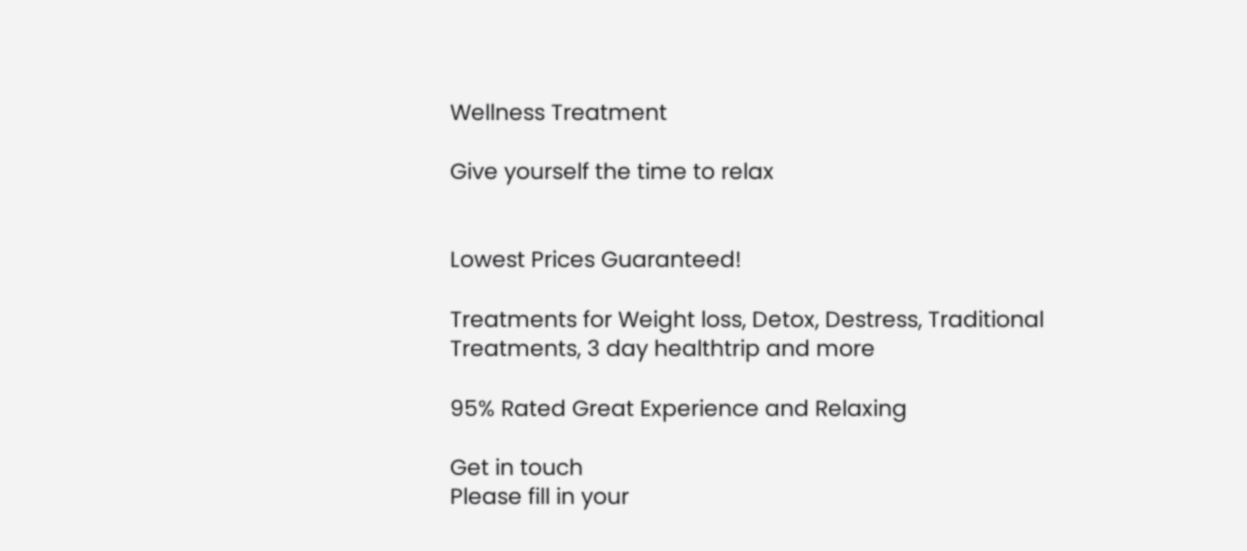Wellness Treatment

Give yourself the time to relax


Lowest Prices Guaranteed!

Treatments for Weight loss, Detox, Destress, Traditional Treatments, 3 day healthtrip and more

95% Rated Great Experience and Relaxing

Get in touch
Please fill in your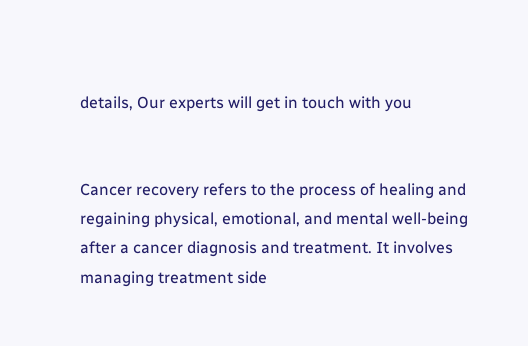details, Our experts will get in touch with you


Cancer recovery refers to the process of healing and regaining physical, emotional, and mental well-being after a cancer diagnosis and treatment. It involves managing treatment side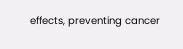effects, preventing cancer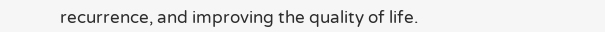recurrence, and improving the quality of life.